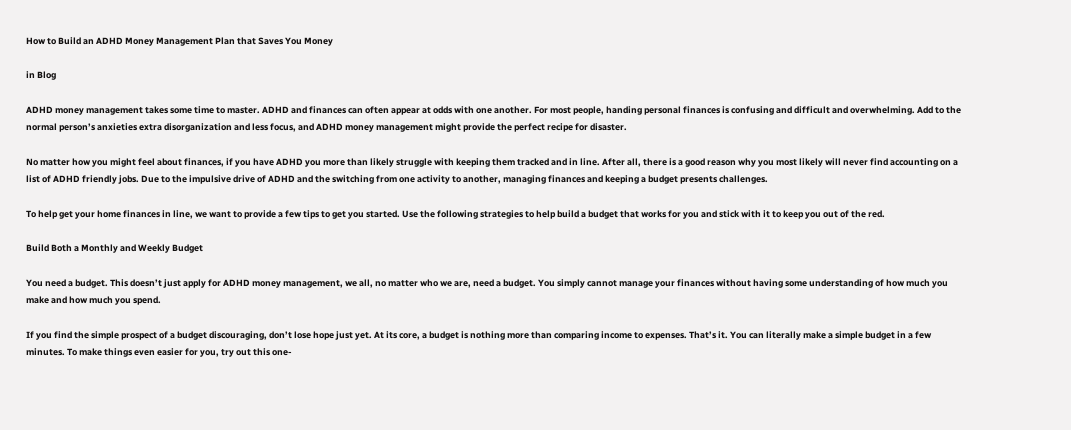How to Build an ADHD Money Management Plan that Saves You Money

in Blog

ADHD money management takes some time to master. ADHD and finances can often appear at odds with one another. For most people, handing personal finances is confusing and difficult and overwhelming. Add to the normal person’s anxieties extra disorganization and less focus, and ADHD money management might provide the perfect recipe for disaster.

No matter how you might feel about finances, if you have ADHD you more than likely struggle with keeping them tracked and in line. After all, there is a good reason why you most likely will never find accounting on a list of ADHD friendly jobs. Due to the impulsive drive of ADHD and the switching from one activity to another, managing finances and keeping a budget presents challenges.

To help get your home finances in line, we want to provide a few tips to get you started. Use the following strategies to help build a budget that works for you and stick with it to keep you out of the red.

Build Both a Monthly and Weekly Budget

You need a budget. This doesn’t just apply for ADHD money management, we all, no matter who we are, need a budget. You simply cannot manage your finances without having some understanding of how much you make and how much you spend.

If you find the simple prospect of a budget discouraging, don’t lose hope just yet. At its core, a budget is nothing more than comparing income to expenses. That’s it. You can literally make a simple budget in a few minutes. To make things even easier for you, try out this one-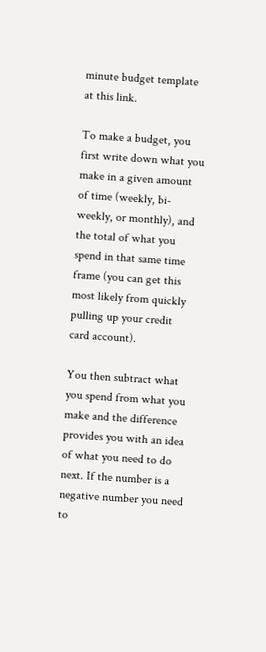minute budget template at this link.

To make a budget, you first write down what you make in a given amount of time (weekly, bi-weekly, or monthly), and the total of what you spend in that same time frame (you can get this most likely from quickly pulling up your credit card account).

You then subtract what you spend from what you make and the difference provides you with an idea of what you need to do next. If the number is a negative number you need to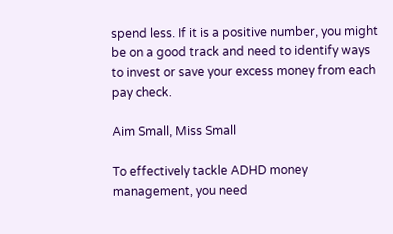spend less. If it is a positive number, you might be on a good track and need to identify ways to invest or save your excess money from each pay check.

Aim Small, Miss Small

To effectively tackle ADHD money management, you need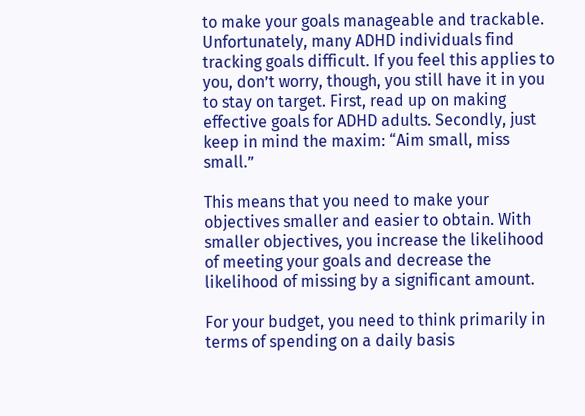to make your goals manageable and trackable. Unfortunately, many ADHD individuals find tracking goals difficult. If you feel this applies to you, don’t worry, though, you still have it in you to stay on target. First, read up on making effective goals for ADHD adults. Secondly, just keep in mind the maxim: “Aim small, miss small.”

This means that you need to make your objectives smaller and easier to obtain. With smaller objectives, you increase the likelihood of meeting your goals and decrease the likelihood of missing by a significant amount.

For your budget, you need to think primarily in terms of spending on a daily basis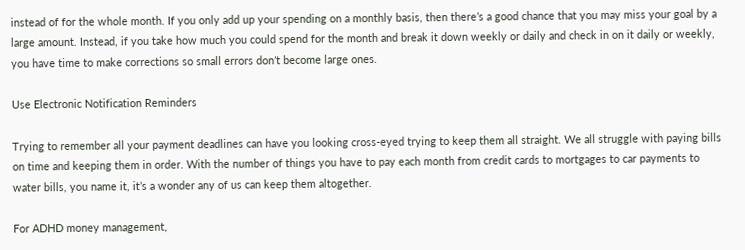instead of for the whole month. If you only add up your spending on a monthly basis, then there’s a good chance that you may miss your goal by a large amount. Instead, if you take how much you could spend for the month and break it down weekly or daily and check in on it daily or weekly, you have time to make corrections so small errors don’t become large ones.

Use Electronic Notification Reminders

Trying to remember all your payment deadlines can have you looking cross-eyed trying to keep them all straight. We all struggle with paying bills on time and keeping them in order. With the number of things you have to pay each month from credit cards to mortgages to car payments to water bills, you name it, it’s a wonder any of us can keep them altogether.

For ADHD money management,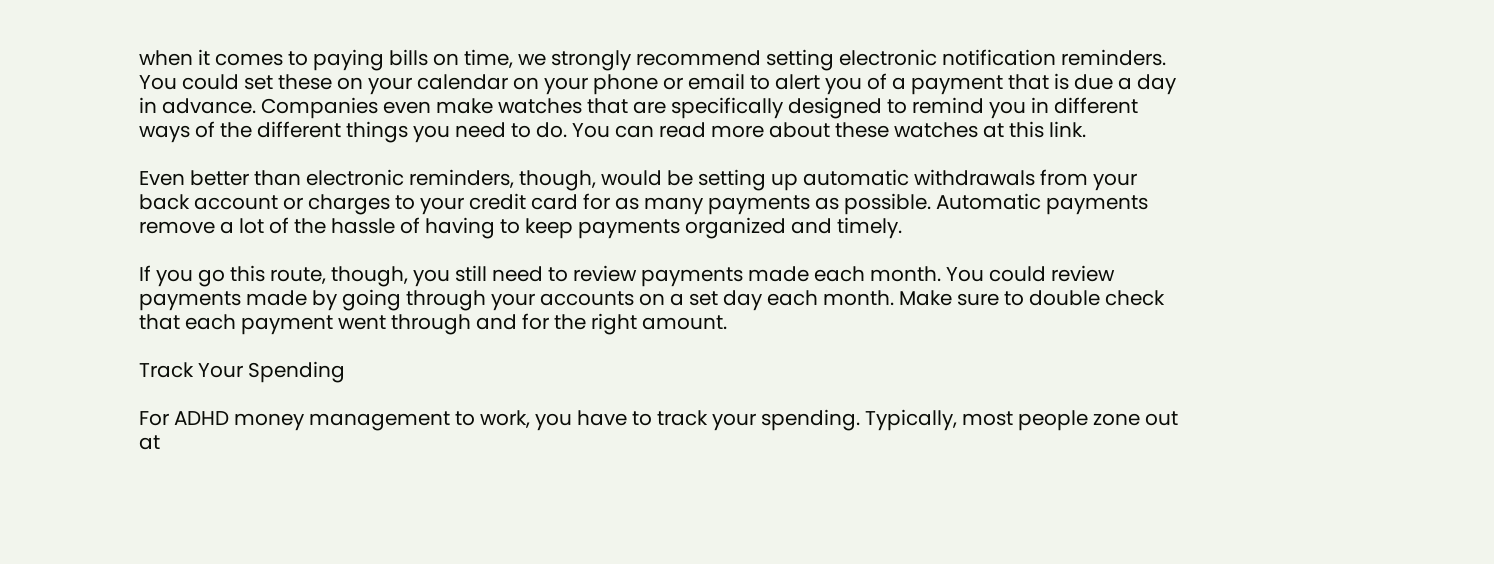when it comes to paying bills on time, we strongly recommend setting electronic notification reminders. You could set these on your calendar on your phone or email to alert you of a payment that is due a day in advance. Companies even make watches that are specifically designed to remind you in different ways of the different things you need to do. You can read more about these watches at this link.

Even better than electronic reminders, though, would be setting up automatic withdrawals from your back account or charges to your credit card for as many payments as possible. Automatic payments remove a lot of the hassle of having to keep payments organized and timely.

If you go this route, though, you still need to review payments made each month. You could review payments made by going through your accounts on a set day each month. Make sure to double check that each payment went through and for the right amount.

Track Your Spending

For ADHD money management to work, you have to track your spending. Typically, most people zone out at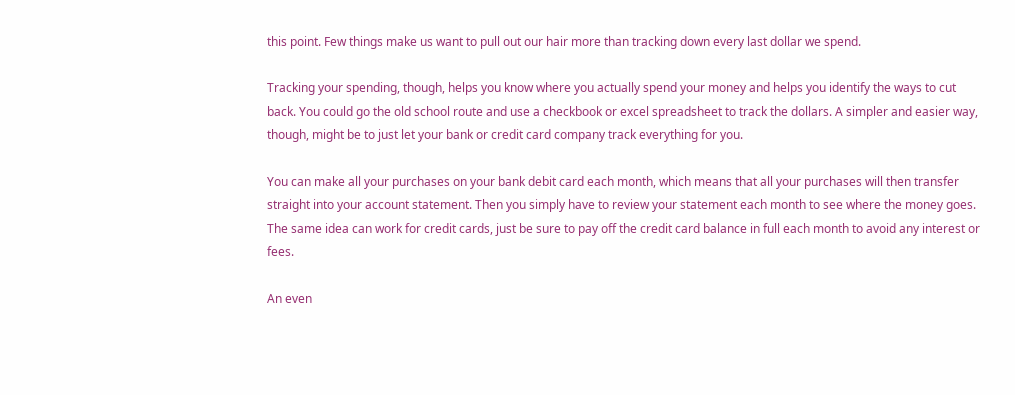this point. Few things make us want to pull out our hair more than tracking down every last dollar we spend.

Tracking your spending, though, helps you know where you actually spend your money and helps you identify the ways to cut back. You could go the old school route and use a checkbook or excel spreadsheet to track the dollars. A simpler and easier way, though, might be to just let your bank or credit card company track everything for you.

You can make all your purchases on your bank debit card each month, which means that all your purchases will then transfer straight into your account statement. Then you simply have to review your statement each month to see where the money goes. The same idea can work for credit cards, just be sure to pay off the credit card balance in full each month to avoid any interest or fees.

An even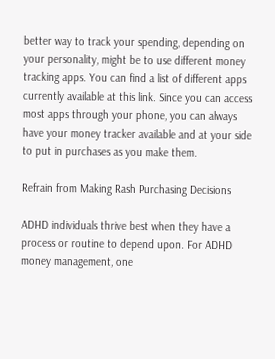better way to track your spending, depending on your personality, might be to use different money tracking apps. You can find a list of different apps currently available at this link. Since you can access most apps through your phone, you can always have your money tracker available and at your side to put in purchases as you make them.

Refrain from Making Rash Purchasing Decisions

ADHD individuals thrive best when they have a process or routine to depend upon. For ADHD money management, one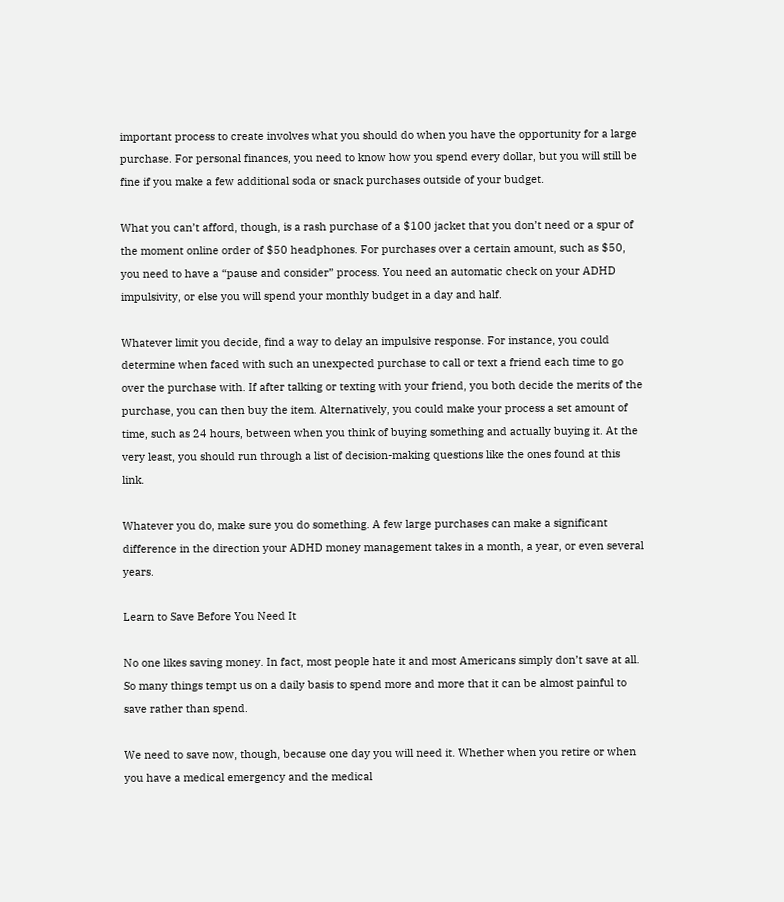important process to create involves what you should do when you have the opportunity for a large purchase. For personal finances, you need to know how you spend every dollar, but you will still be fine if you make a few additional soda or snack purchases outside of your budget.

What you can’t afford, though, is a rash purchase of a $100 jacket that you don’t need or a spur of the moment online order of $50 headphones. For purchases over a certain amount, such as $50, you need to have a “pause and consider” process. You need an automatic check on your ADHD impulsivity, or else you will spend your monthly budget in a day and half.

Whatever limit you decide, find a way to delay an impulsive response. For instance, you could determine when faced with such an unexpected purchase to call or text a friend each time to go over the purchase with. If after talking or texting with your friend, you both decide the merits of the purchase, you can then buy the item. Alternatively, you could make your process a set amount of time, such as 24 hours, between when you think of buying something and actually buying it. At the very least, you should run through a list of decision-making questions like the ones found at this link.

Whatever you do, make sure you do something. A few large purchases can make a significant difference in the direction your ADHD money management takes in a month, a year, or even several years.

Learn to Save Before You Need It

No one likes saving money. In fact, most people hate it and most Americans simply don’t save at all. So many things tempt us on a daily basis to spend more and more that it can be almost painful to save rather than spend.

We need to save now, though, because one day you will need it. Whether when you retire or when you have a medical emergency and the medical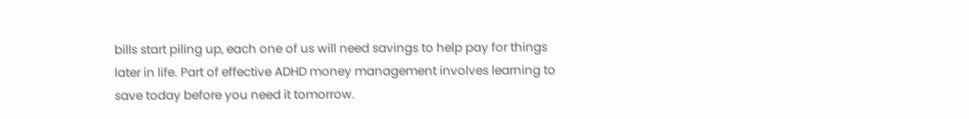bills start piling up, each one of us will need savings to help pay for things later in life. Part of effective ADHD money management involves learning to save today before you need it tomorrow.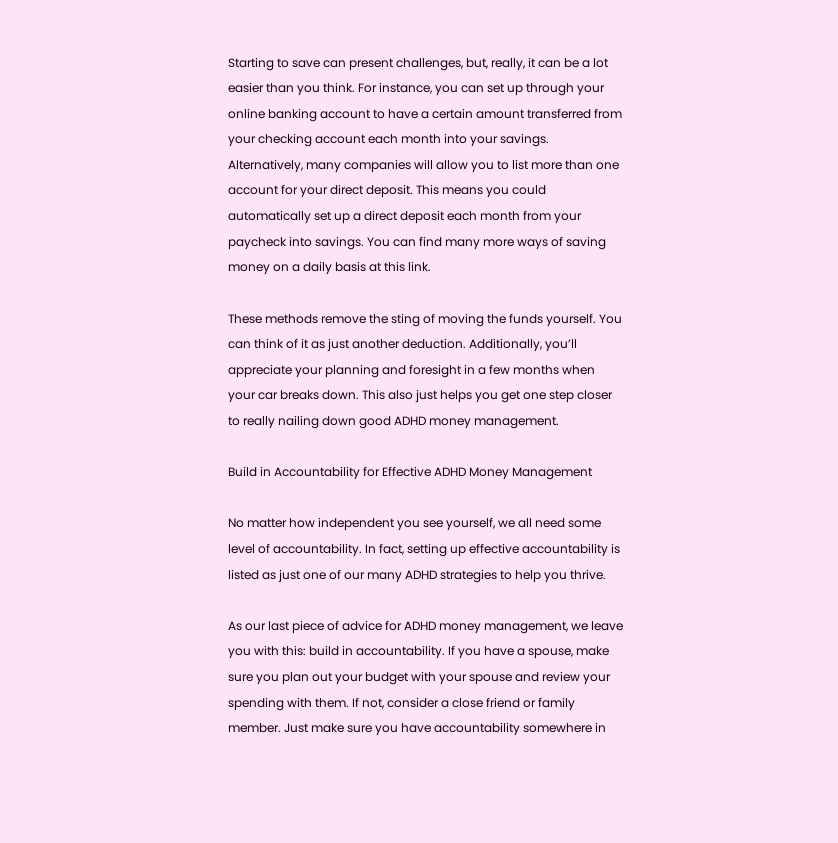Starting to save can present challenges, but, really, it can be a lot easier than you think. For instance, you can set up through your online banking account to have a certain amount transferred from your checking account each month into your savings. Alternatively, many companies will allow you to list more than one account for your direct deposit. This means you could automatically set up a direct deposit each month from your paycheck into savings. You can find many more ways of saving money on a daily basis at this link.

These methods remove the sting of moving the funds yourself. You can think of it as just another deduction. Additionally, you’ll appreciate your planning and foresight in a few months when your car breaks down. This also just helps you get one step closer to really nailing down good ADHD money management.

Build in Accountability for Effective ADHD Money Management

No matter how independent you see yourself, we all need some level of accountability. In fact, setting up effective accountability is listed as just one of our many ADHD strategies to help you thrive.

As our last piece of advice for ADHD money management, we leave you with this: build in accountability. If you have a spouse, make sure you plan out your budget with your spouse and review your spending with them. If not, consider a close friend or family member. Just make sure you have accountability somewhere in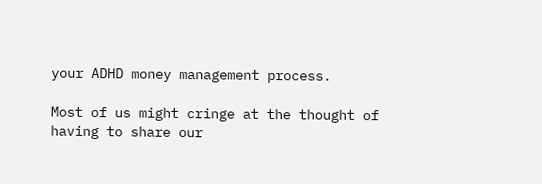your ADHD money management process.

Most of us might cringe at the thought of having to share our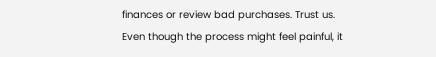finances or review bad purchases. Trust us. Even though the process might feel painful, it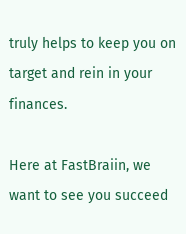truly helps to keep you on target and rein in your finances.

Here at FastBraiin, we want to see you succeed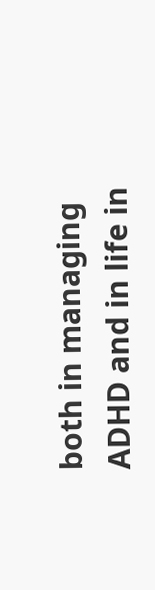both in managing ADHD and in life in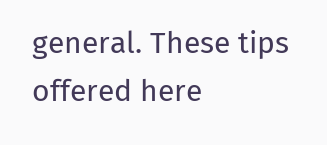general. These tips offered here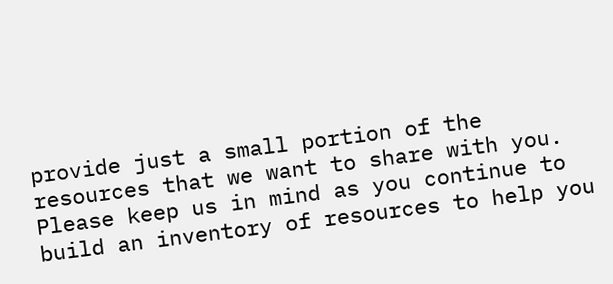provide just a small portion of the resources that we want to share with you. Please keep us in mind as you continue to build an inventory of resources to help you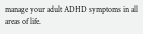manage your adult ADHD symptoms in all areas of life.